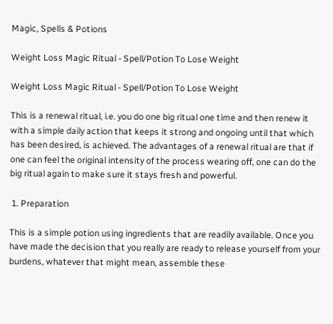Magic, Spells & Potions

Weight Loss Magic Ritual - Spell/Potion To Lose Weight

Weight Loss Magic Ritual - Spell/Potion To Lose Weight

This is a renewal ritual, i.e. you do one big ritual one time and then renew it with a simple daily action that keeps it strong and ongoing until that which has been desired, is achieved. The advantages of a renewal ritual are that if one can feel the original intensity of the process wearing off, one can do the big ritual again to make sure it stays fresh and powerful.

 1. Preparation

This is a simple potion using ingredients that are readily available. Once you have made the decision that you really are ready to release yourself from your burdens, whatever that might mean, assemble these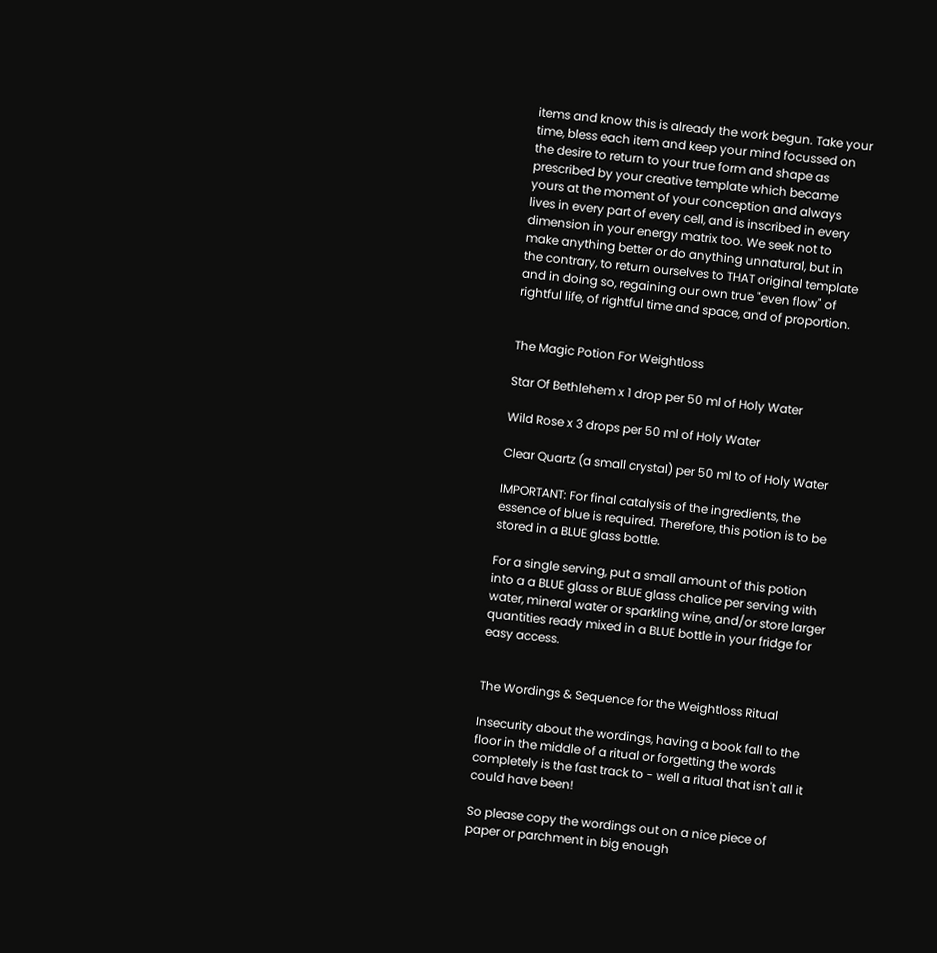items and know this is already the work begun. Take your time, bless each item and keep your mind focussed on the desire to return to your true form and shape as prescribed by your creative template which became yours at the moment of your conception and always lives in every part of every cell, and is inscribed in every dimension in your energy matrix too. We seek not to make anything better or do anything unnatural, but in the contrary, to return ourselves to THAT original template and in doing so, regaining our own true "even flow" of rightful life, of rightful time and space, and of proportion.


The Magic Potion For Weightloss

Star Of Bethlehem x 1 drop per 50 ml of Holy Water

Wild Rose x 3 drops per 50 ml of Holy Water

Clear Quartz (a small crystal) per 50 ml to of Holy Water

IMPORTANT: For final catalysis of the ingredients, the essence of blue is required. Therefore, this potion is to be stored in a BLUE glass bottle.

For a single serving, put a small amount of this potion into a a BLUE glass or BLUE glass chalice per serving with water, mineral water or sparkling wine, and/or store larger quantities ready mixed in a BLUE bottle in your fridge for easy access.


The Wordings & Sequence for the Weightloss Ritual

Insecurity about the wordings, having a book fall to the floor in the middle of a ritual or forgetting the words completely is the fast track to - well a ritual that isn't all it could have been!

So please copy the wordings out on a nice piece of paper or parchment in big enough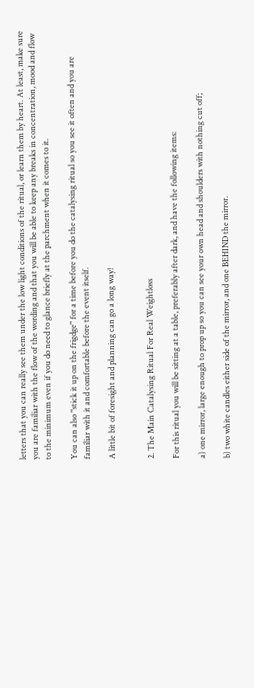letters that you can really see them under the low light conditions of the ritual, or learn them by heart. At least, make sure you are familiar with the flow of the wording and that you will be able to keep any breaks in concentration, mood and flow to the minimum even if you do need to glance briefly at the parchment when it comes to it.

You can also "stick it up on the frigdge" for a time before you do the catalysing ritual so you see it often and you are familiar with it and comfortable before the event itself.

A little bit of foresight and planning can go a long way!


2. The Main Catalysing Ritual For Real Weightloss

For this ritual you will be sitting at a table, preferably after dark, and have the following items:

a) one mirror, large enough to prop up so you can see your own head and shoulders with nothing cut off;

b) two white candles either side of the mirror, and one BEHIND the mirror.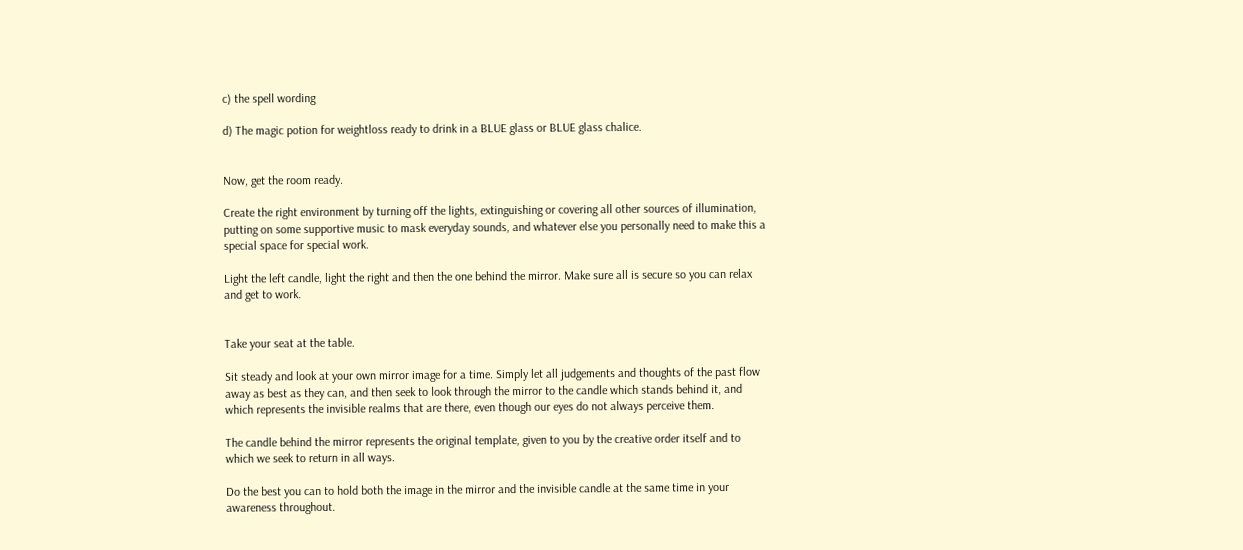c) the spell wording

d) The magic potion for weightloss ready to drink in a BLUE glass or BLUE glass chalice.


Now, get the room ready.

Create the right environment by turning off the lights, extinguishing or covering all other sources of illumination, putting on some supportive music to mask everyday sounds, and whatever else you personally need to make this a special space for special work.

Light the left candle, light the right and then the one behind the mirror. Make sure all is secure so you can relax and get to work.


Take your seat at the table.

Sit steady and look at your own mirror image for a time. Simply let all judgements and thoughts of the past flow away as best as they can, and then seek to look through the mirror to the candle which stands behind it, and which represents the invisible realms that are there, even though our eyes do not always perceive them.

The candle behind the mirror represents the original template, given to you by the creative order itself and to which we seek to return in all ways.

Do the best you can to hold both the image in the mirror and the invisible candle at the same time in your awareness throughout.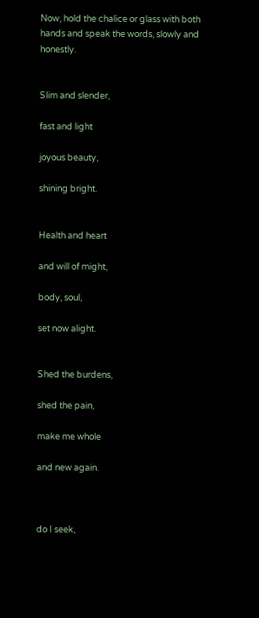Now, hold the chalice or glass with both hands and speak the words, slowly and honestly.


Slim and slender,

fast and light

joyous beauty,

shining bright.


Health and heart

and will of might,

body, soul,

set now alight.


Shed the burdens,

shed the pain,

make me whole

and new again.



do I seek,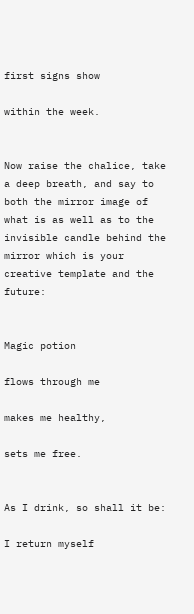first signs show

within the week.


Now raise the chalice, take a deep breath, and say to both the mirror image of what is as well as to the invisible candle behind the mirror which is your creative template and the future:


Magic potion

flows through me

makes me healthy,

sets me free.


As I drink, so shall it be:

I return myself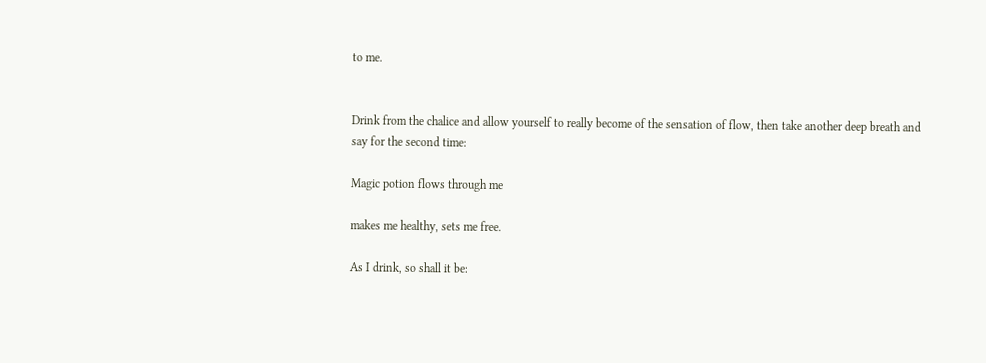to me.


Drink from the chalice and allow yourself to really become of the sensation of flow, then take another deep breath and say for the second time:

Magic potion flows through me

makes me healthy, sets me free.

As I drink, so shall it be: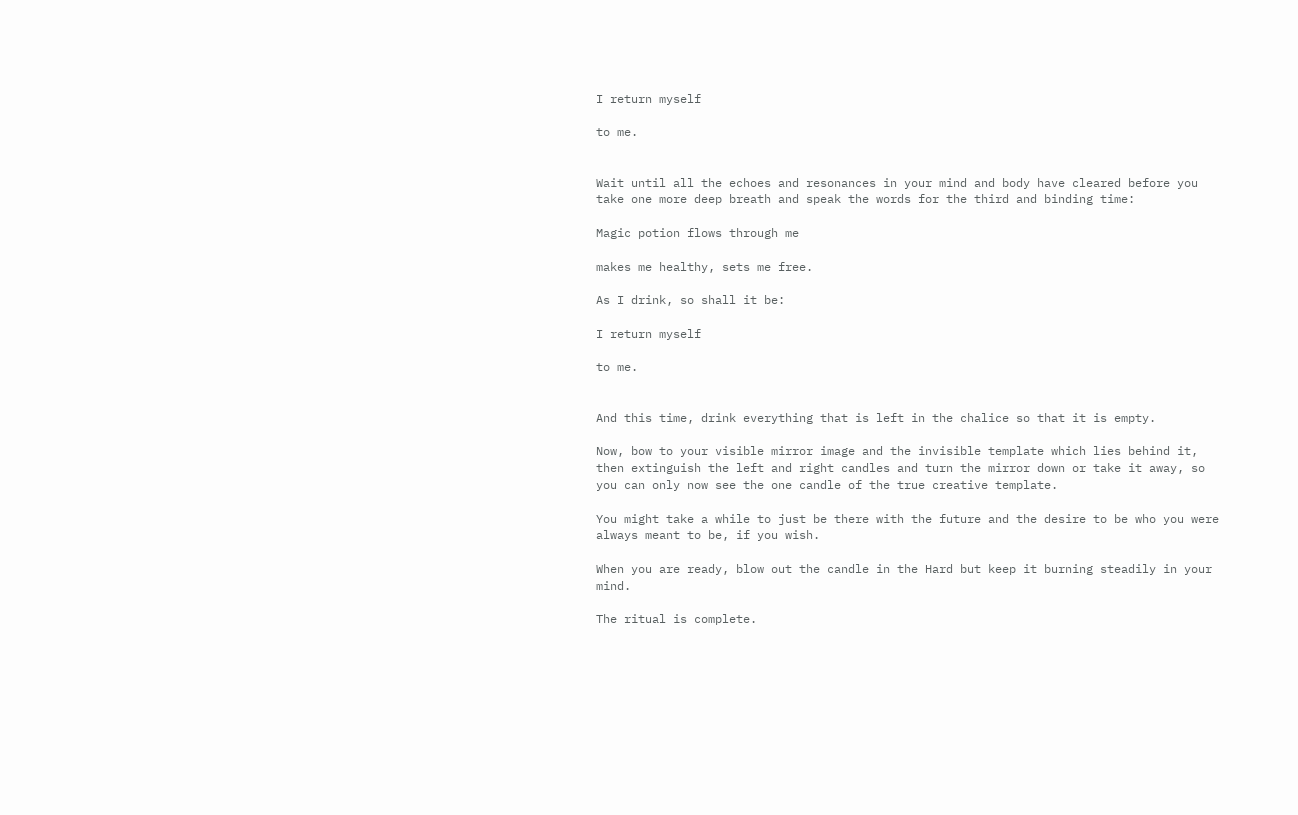I return myself

to me.


Wait until all the echoes and resonances in your mind and body have cleared before you take one more deep breath and speak the words for the third and binding time:

Magic potion flows through me

makes me healthy, sets me free.

As I drink, so shall it be:

I return myself

to me.


And this time, drink everything that is left in the chalice so that it is empty.

Now, bow to your visible mirror image and the invisible template which lies behind it, then extinguish the left and right candles and turn the mirror down or take it away, so you can only now see the one candle of the true creative template.

You might take a while to just be there with the future and the desire to be who you were always meant to be, if you wish.

When you are ready, blow out the candle in the Hard but keep it burning steadily in your mind.

The ritual is complete.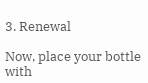3. Renewal

Now, place your bottle with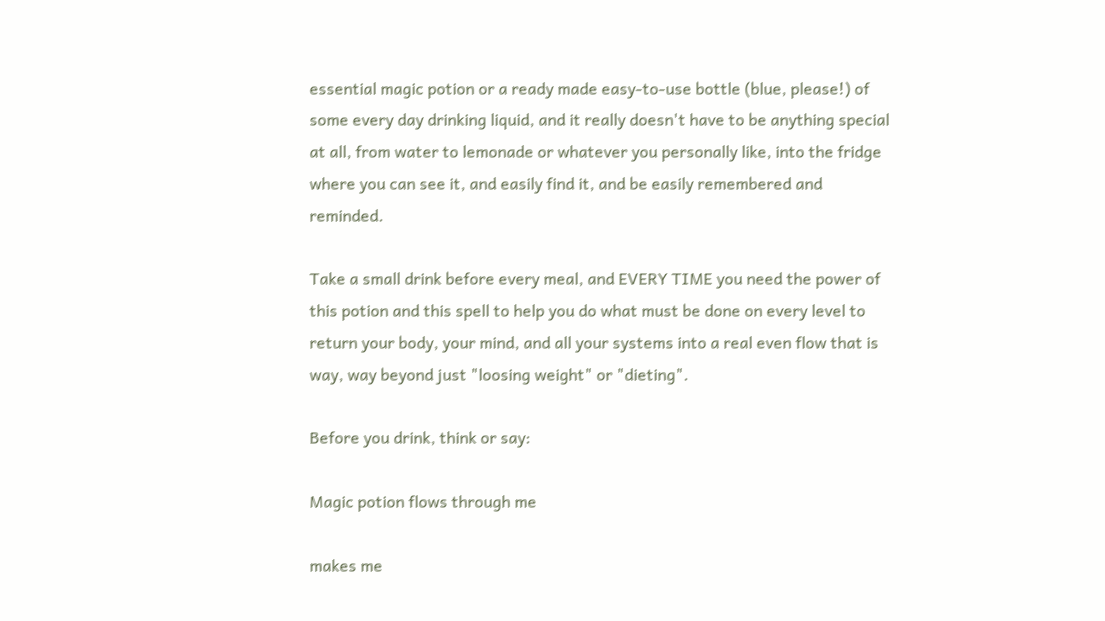essential magic potion or a ready made easy-to-use bottle (blue, please!) of some every day drinking liquid, and it really doesn't have to be anything special at all, from water to lemonade or whatever you personally like, into the fridge where you can see it, and easily find it, and be easily remembered and reminded.

Take a small drink before every meal, and EVERY TIME you need the power of this potion and this spell to help you do what must be done on every level to return your body, your mind, and all your systems into a real even flow that is way, way beyond just "loosing weight" or "dieting".

Before you drink, think or say:

Magic potion flows through me

makes me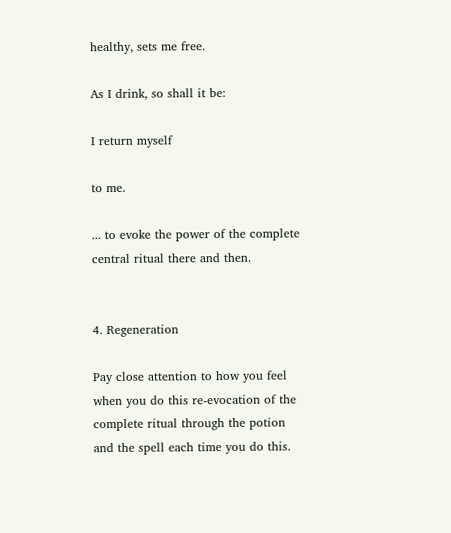healthy, sets me free.

As I drink, so shall it be:

I return myself

to me.

... to evoke the power of the complete central ritual there and then.


4. Regeneration

Pay close attention to how you feel when you do this re-evocation of the complete ritual through the potion and the spell each time you do this.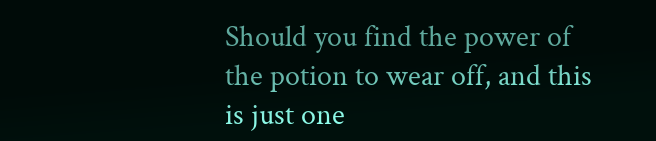Should you find the power of the potion to wear off, and this is just one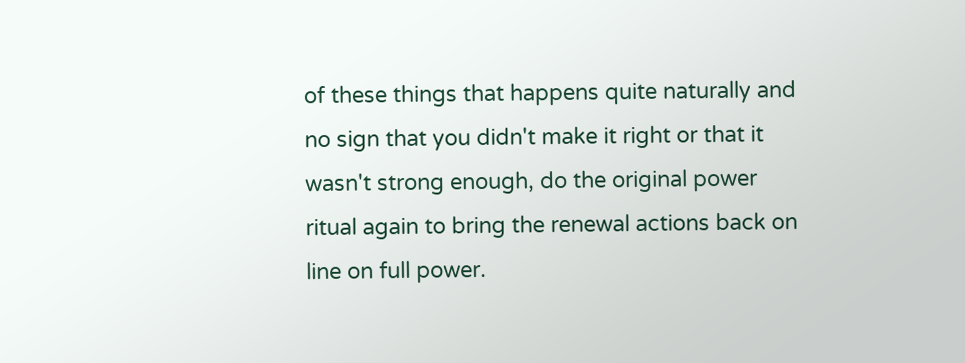of these things that happens quite naturally and no sign that you didn't make it right or that it wasn't strong enough, do the original power ritual again to bring the renewal actions back on line on full power.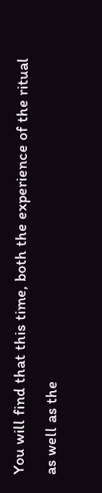You will find that this time, both the experience of the ritual as well as the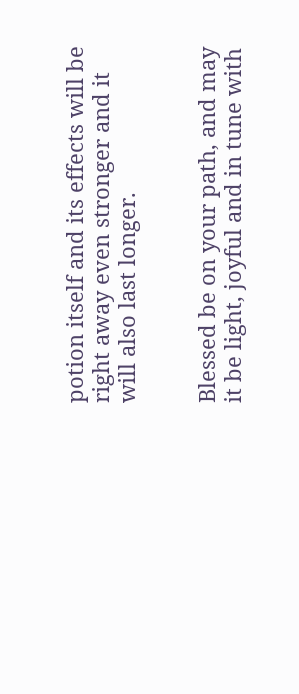potion itself and its effects will be right away even stronger and it will also last longer.


Blessed be on your path, and may it be light, joyful and in tune with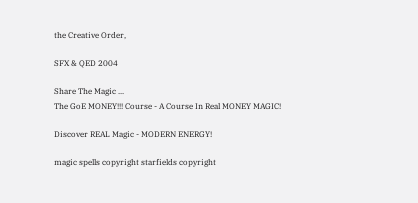the Creative Order,

SFX & QED 2004

Share The Magic ...
The GoE MONEY!!! Course - A Course In Real MONEY MAGIC!

Discover REAL Magic - MODERN ENERGY!

magic spells copyright starfields copyright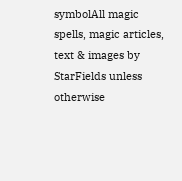symbolAll magic spells, magic articles, text & images by StarFields unless otherwise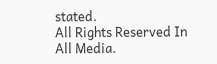stated.
All Rights Reserved In All Media.